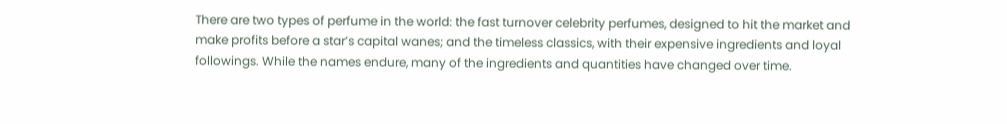There are two types of perfume in the world: the fast turnover celebrity perfumes, designed to hit the market and make profits before a star’s capital wanes; and the timeless classics, with their expensive ingredients and loyal followings. While the names endure, many of the ingredients and quantities have changed over time.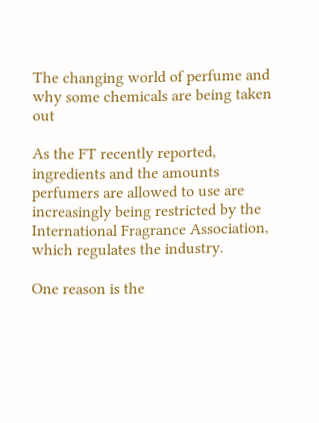The changing world of perfume and why some chemicals are being taken out

As the FT recently reported, ingredients and the amounts perfumers are allowed to use are increasingly being restricted by the International Fragrance Association, which regulates the industry.

One reason is the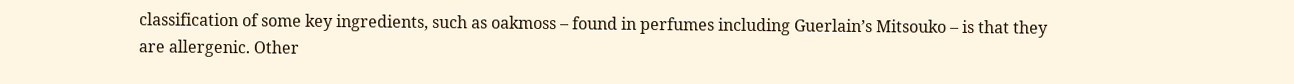classification of some key ingredients, such as oakmoss – found in perfumes including Guerlain’s Mitsouko – is that they are allergenic. Other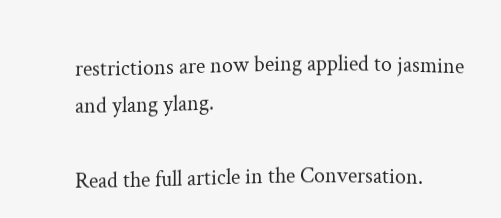restrictions are now being applied to jasmine and ylang ylang.

Read the full article in the Conversation.